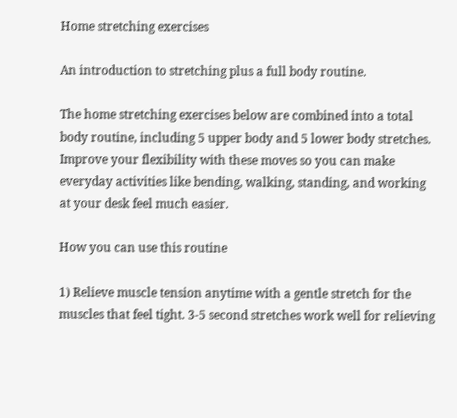Home stretching exercises

An introduction to stretching plus a full body routine.

The home stretching exercises below are combined into a total body routine, including 5 upper body and 5 lower body stretches. Improve your flexibility with these moves so you can make everyday activities like bending, walking, standing, and working at your desk feel much easier.

How you can use this routine

1) Relieve muscle tension anytime with a gentle stretch for the muscles that feel tight. 3-5 second stretches work well for relieving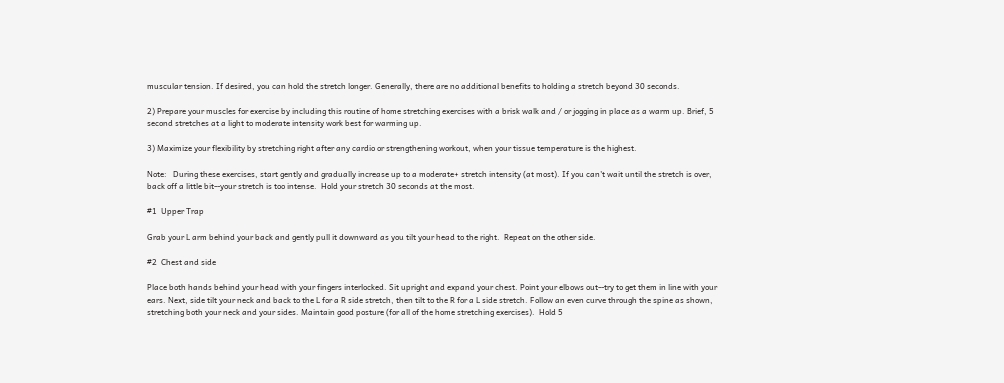muscular tension. If desired, you can hold the stretch longer. Generally, there are no additional benefits to holding a stretch beyond 30 seconds.

2) Prepare your muscles for exercise by including this routine of home stretching exercises with a brisk walk and / or jogging in place as a warm up. Brief, 5 second stretches at a light to moderate intensity work best for warming up.

3) Maximize your flexibility by stretching right after any cardio or strengthening workout, when your tissue temperature is the highest.

Note:   During these exercises, start gently and gradually increase up to a moderate+ stretch intensity (at most). If you can't wait until the stretch is over, back off a little bit--your stretch is too intense.  Hold your stretch 30 seconds at the most.

#1  Upper Trap

Grab your L arm behind your back and gently pull it downward as you tilt your head to the right.  Repeat on the other side.

#2  Chest and side

Place both hands behind your head with your fingers interlocked. Sit upright and expand your chest. Point your elbows out--try to get them in line with your ears. Next, side tilt your neck and back to the L for a R side stretch, then tilt to the R for a L side stretch. Follow an even curve through the spine as shown, stretching both your neck and your sides. Maintain good posture (for all of the home stretching exercises).  Hold 5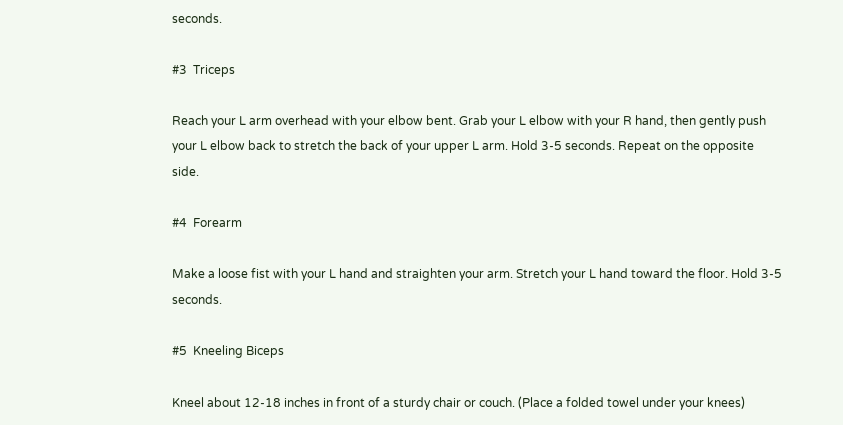seconds.

#3  Triceps

Reach your L arm overhead with your elbow bent. Grab your L elbow with your R hand, then gently push your L elbow back to stretch the back of your upper L arm. Hold 3-5 seconds. Repeat on the opposite side.

#4  Forearm

Make a loose fist with your L hand and straighten your arm. Stretch your L hand toward the floor. Hold 3-5 seconds.

#5  Kneeling Biceps

Kneel about 12-18 inches in front of a sturdy chair or couch. (Place a folded towel under your knees)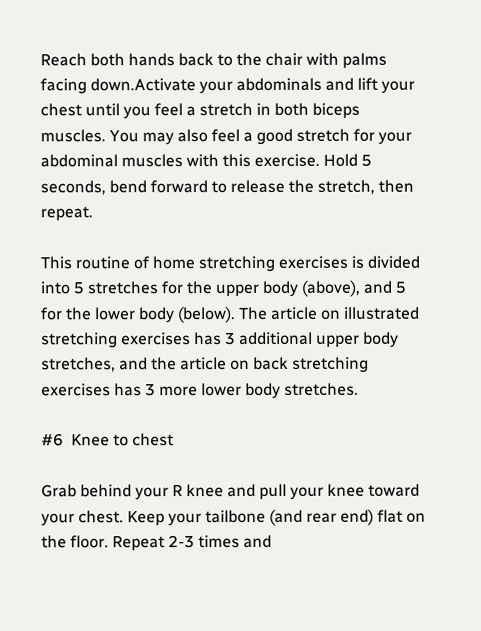Reach both hands back to the chair with palms facing down.Activate your abdominals and lift your chest until you feel a stretch in both biceps muscles. You may also feel a good stretch for your abdominal muscles with this exercise. Hold 5 seconds, bend forward to release the stretch, then repeat.

This routine of home stretching exercises is divided into 5 stretches for the upper body (above), and 5 for the lower body (below). The article on illustrated stretching exercises has 3 additional upper body stretches, and the article on back stretching exercises has 3 more lower body stretches.

#6  Knee to chest

Grab behind your R knee and pull your knee toward your chest. Keep your tailbone (and rear end) flat on the floor. Repeat 2-3 times and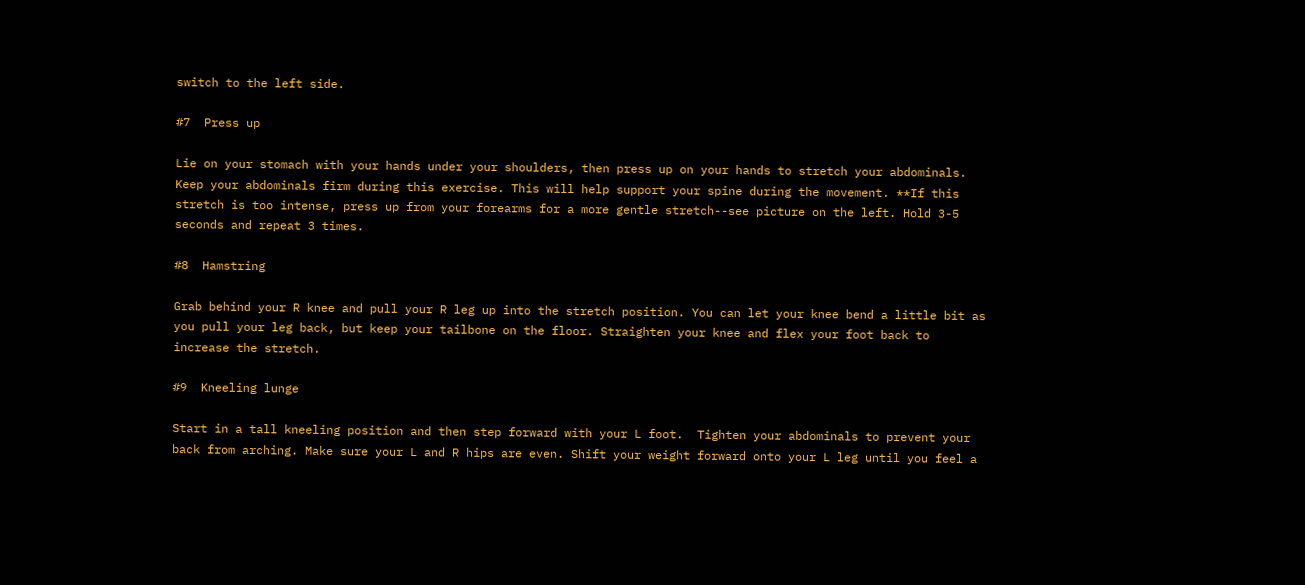switch to the left side.

#7  Press up

Lie on your stomach with your hands under your shoulders, then press up on your hands to stretch your abdominals. Keep your abdominals firm during this exercise. This will help support your spine during the movement. **If this stretch is too intense, press up from your forearms for a more gentle stretch--see picture on the left. Hold 3-5 seconds and repeat 3 times.

#8  Hamstring

Grab behind your R knee and pull your R leg up into the stretch position. You can let your knee bend a little bit as you pull your leg back, but keep your tailbone on the floor. Straighten your knee and flex your foot back to increase the stretch.

#9  Kneeling lunge

Start in a tall kneeling position and then step forward with your L foot.  Tighten your abdominals to prevent your back from arching. Make sure your L and R hips are even. Shift your weight forward onto your L leg until you feel a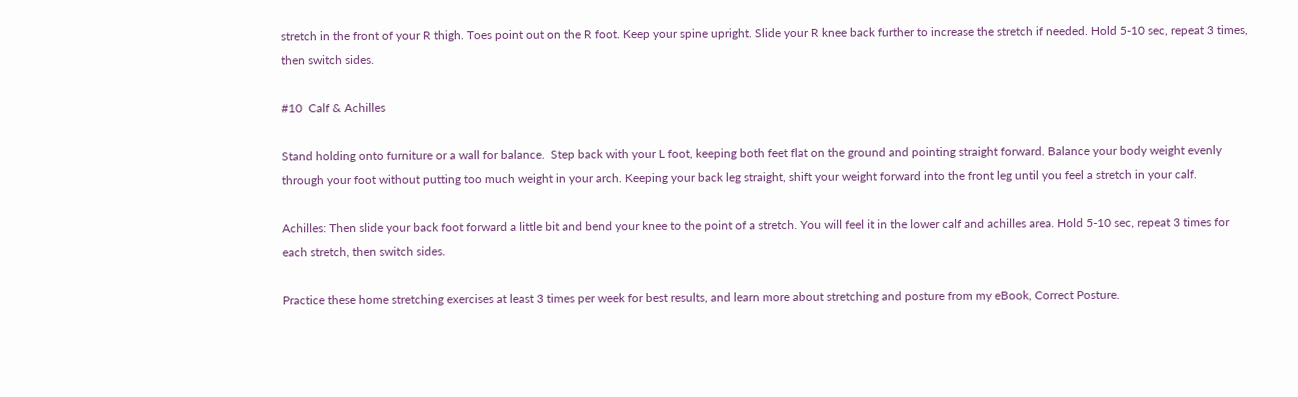stretch in the front of your R thigh. Toes point out on the R foot. Keep your spine upright. Slide your R knee back further to increase the stretch if needed. Hold 5-10 sec, repeat 3 times, then switch sides.

#10  Calf & Achilles

Stand holding onto furniture or a wall for balance.  Step back with your L foot, keeping both feet flat on the ground and pointing straight forward. Balance your body weight evenly through your foot without putting too much weight in your arch. Keeping your back leg straight, shift your weight forward into the front leg until you feel a stretch in your calf.

Achilles: Then slide your back foot forward a little bit and bend your knee to the point of a stretch. You will feel it in the lower calf and achilles area. Hold 5-10 sec, repeat 3 times for each stretch, then switch sides.

Practice these home stretching exercises at least 3 times per week for best results, and learn more about stretching and posture from my eBook, Correct Posture.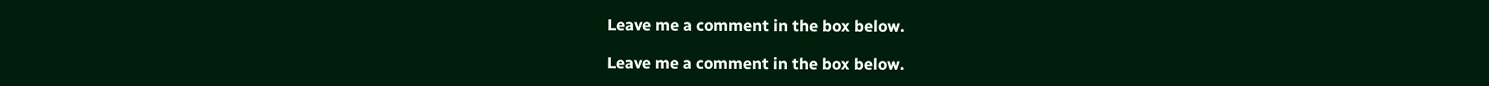Leave me a comment in the box below.

Leave me a comment in the box below.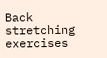Back stretching exercises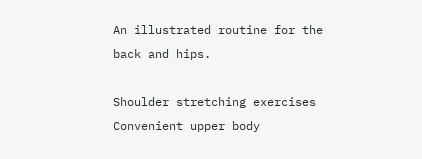An illustrated routine for the back and hips.

Shoulder stretching exercises
Convenient upper body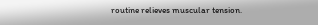routine relieves muscular tension.